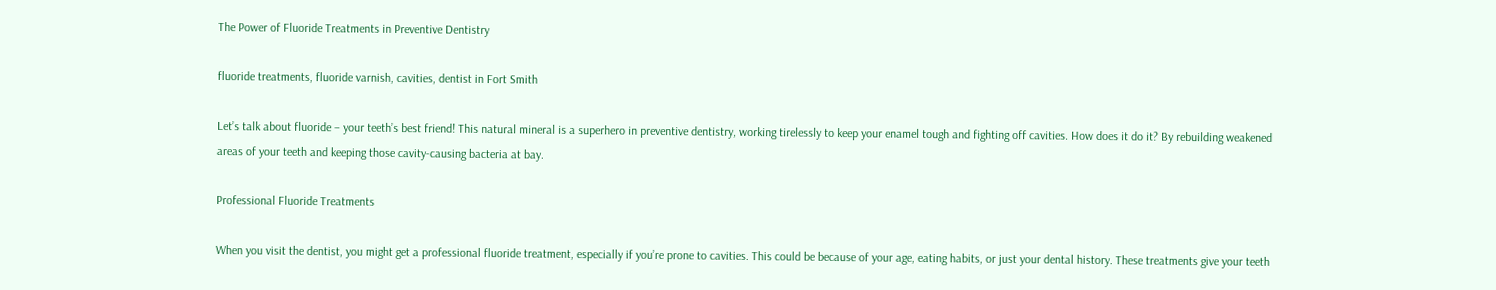The Power of Fluoride Treatments in Preventive Dentistry

fluoride treatments, fluoride varnish, cavities, dentist in Fort Smith

Let’s talk about fluoride – your teeth’s best friend! This natural mineral is a superhero in preventive dentistry, working tirelessly to keep your enamel tough and fighting off cavities. How does it do it? By rebuilding weakened areas of your teeth and keeping those cavity-causing bacteria at bay.

Professional Fluoride Treatments

When you visit the dentist, you might get a professional fluoride treatment, especially if you’re prone to cavities. This could be because of your age, eating habits, or just your dental history. These treatments give your teeth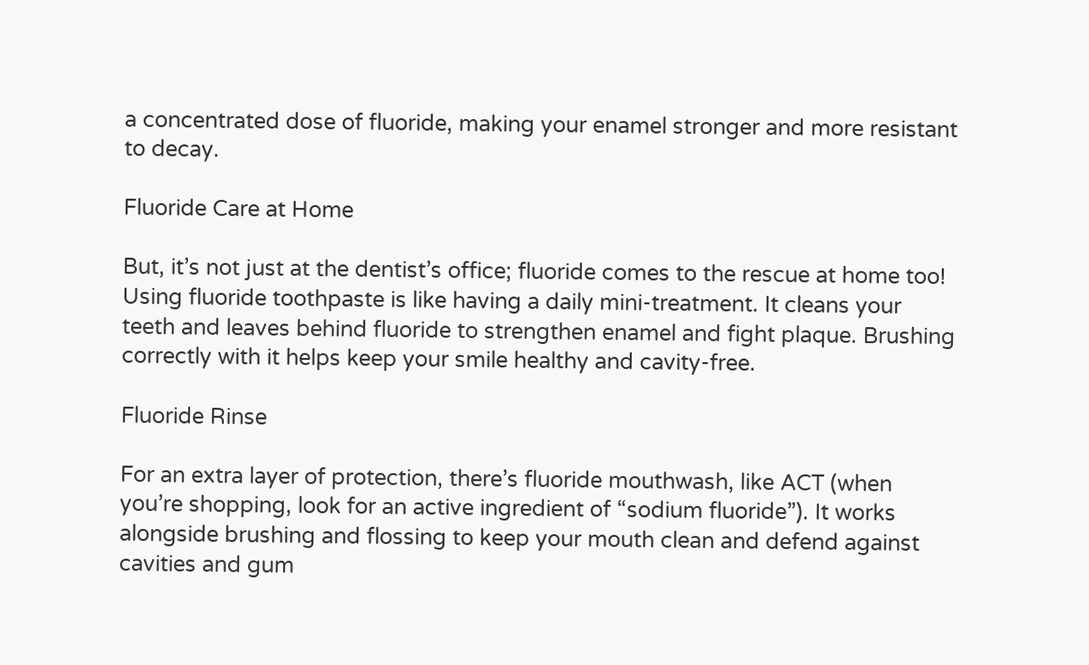a concentrated dose of fluoride, making your enamel stronger and more resistant to decay.

Fluoride Care at Home

But, it’s not just at the dentist’s office; fluoride comes to the rescue at home too! Using fluoride toothpaste is like having a daily mini-treatment. It cleans your teeth and leaves behind fluoride to strengthen enamel and fight plaque. Brushing correctly with it helps keep your smile healthy and cavity-free.

Fluoride Rinse

For an extra layer of protection, there’s fluoride mouthwash, like ACT (when you’re shopping, look for an active ingredient of “sodium fluoride”). It works alongside brushing and flossing to keep your mouth clean and defend against cavities and gum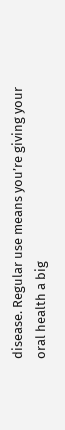disease. Regular use means you’re giving your oral health a big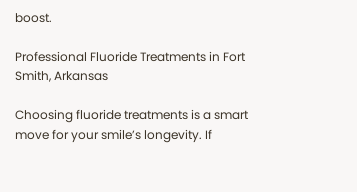boost.

Professional Fluoride Treatments in Fort Smith, Arkansas

Choosing fluoride treatments is a smart move for your smile’s longevity. If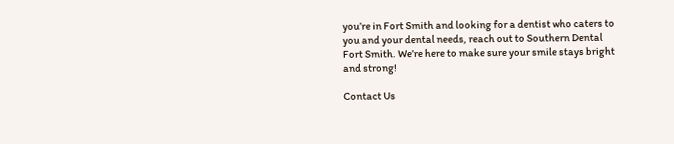you’re in Fort Smith and looking for a dentist who caters to you and your dental needs, reach out to Southern Dental Fort Smith. We’re here to make sure your smile stays bright and strong!

Contact Us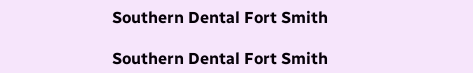Southern Dental Fort Smith

Southern Dental Fort Smith